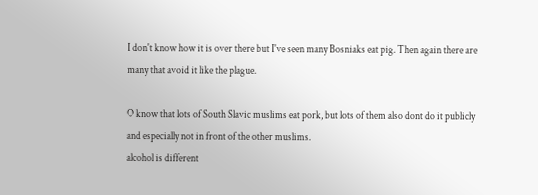I don't know how it is over there but I've seen many Bosniaks eat pig. Then again there are many that avoid it like the plague.

O know that lots of South Slavic muslims eat pork, but lots of them also dont do it publicly and especially not in front of the other muslims.
alcohol is different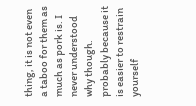thing, it is not even a taboo for them as much as pork is. I never understood why though. probably because it is easier to restrain yourself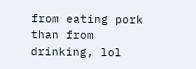from eating pork than from drinking, lol